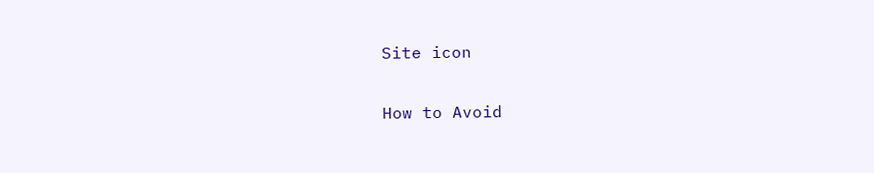Site icon

How to Avoid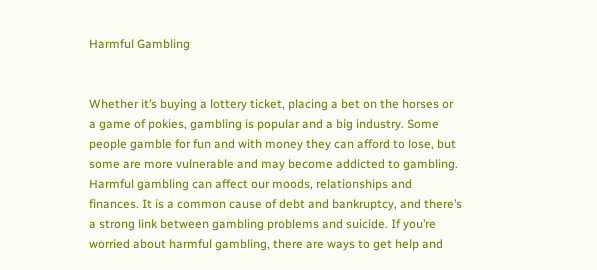Harmful Gambling


Whether it’s buying a lottery ticket, placing a bet on the horses or a game of pokies, gambling is popular and a big industry. Some people gamble for fun and with money they can afford to lose, but some are more vulnerable and may become addicted to gambling. Harmful gambling can affect our moods, relationships and finances. It is a common cause of debt and bankruptcy, and there’s a strong link between gambling problems and suicide. If you’re worried about harmful gambling, there are ways to get help and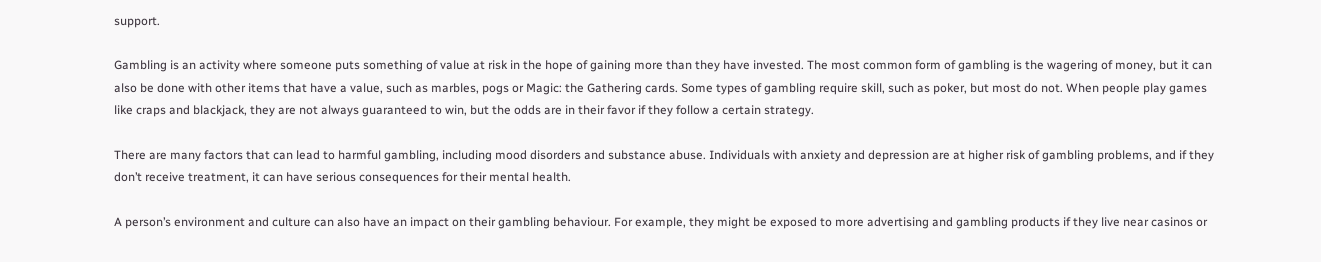support.

Gambling is an activity where someone puts something of value at risk in the hope of gaining more than they have invested. The most common form of gambling is the wagering of money, but it can also be done with other items that have a value, such as marbles, pogs or Magic: the Gathering cards. Some types of gambling require skill, such as poker, but most do not. When people play games like craps and blackjack, they are not always guaranteed to win, but the odds are in their favor if they follow a certain strategy.

There are many factors that can lead to harmful gambling, including mood disorders and substance abuse. Individuals with anxiety and depression are at higher risk of gambling problems, and if they don’t receive treatment, it can have serious consequences for their mental health.

A person’s environment and culture can also have an impact on their gambling behaviour. For example, they might be exposed to more advertising and gambling products if they live near casinos or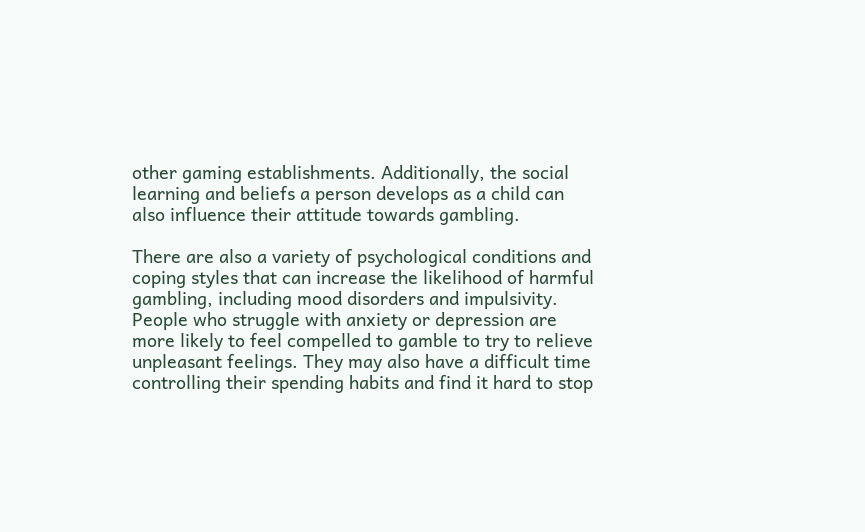other gaming establishments. Additionally, the social learning and beliefs a person develops as a child can also influence their attitude towards gambling.

There are also a variety of psychological conditions and coping styles that can increase the likelihood of harmful gambling, including mood disorders and impulsivity. People who struggle with anxiety or depression are more likely to feel compelled to gamble to try to relieve unpleasant feelings. They may also have a difficult time controlling their spending habits and find it hard to stop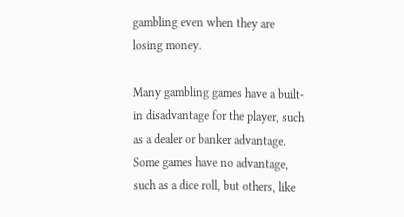gambling even when they are losing money.

Many gambling games have a built-in disadvantage for the player, such as a dealer or banker advantage. Some games have no advantage, such as a dice roll, but others, like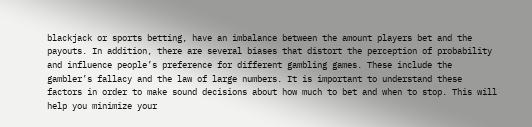blackjack or sports betting, have an imbalance between the amount players bet and the payouts. In addition, there are several biases that distort the perception of probability and influence people’s preference for different gambling games. These include the gambler’s fallacy and the law of large numbers. It is important to understand these factors in order to make sound decisions about how much to bet and when to stop. This will help you minimize your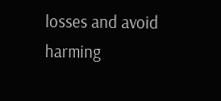losses and avoid harming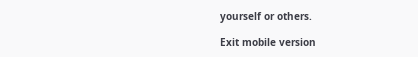yourself or others.

Exit mobile version